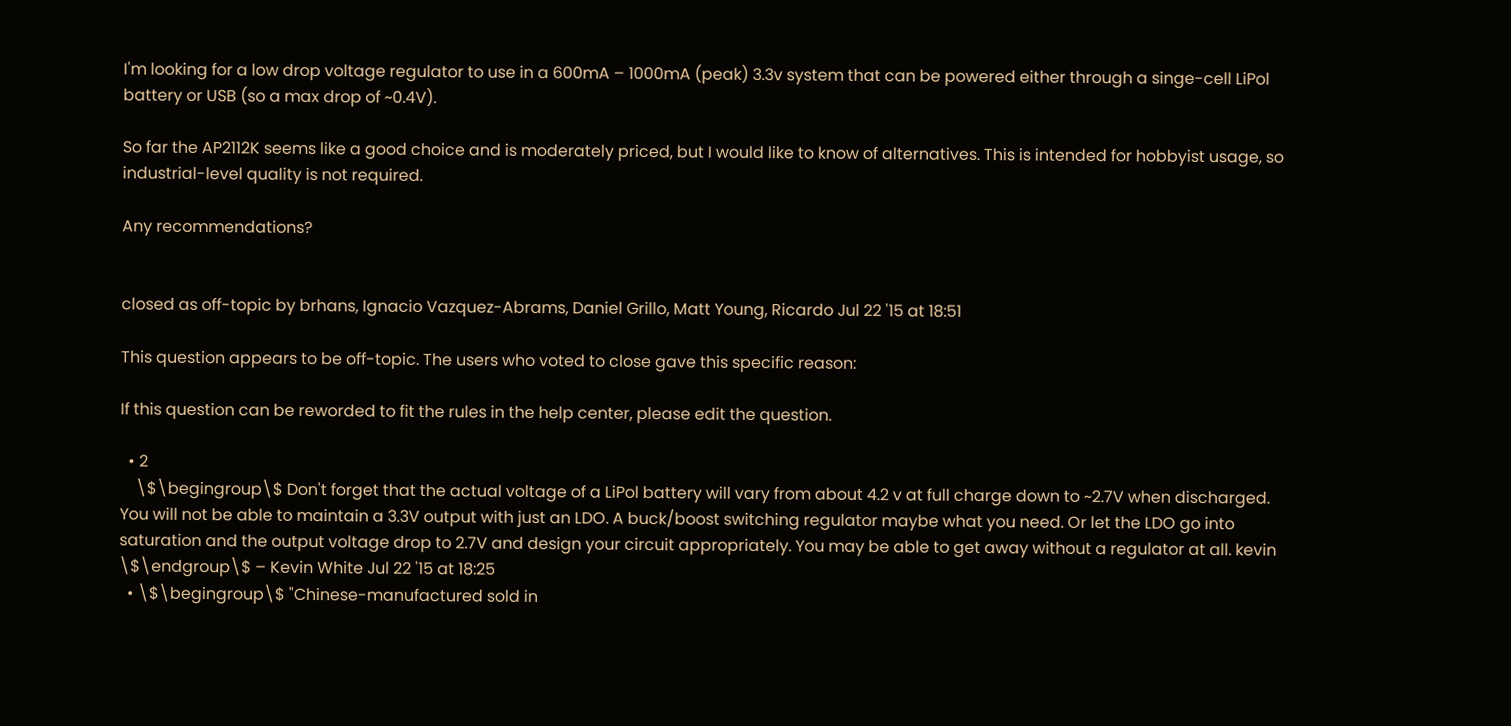I'm looking for a low drop voltage regulator to use in a 600mA – 1000mA (peak) 3.3v system that can be powered either through a singe-cell LiPol battery or USB (so a max drop of ~0.4V).

So far the AP2112K seems like a good choice and is moderately priced, but I would like to know of alternatives. This is intended for hobbyist usage, so industrial-level quality is not required.

Any recommendations?


closed as off-topic by brhans, Ignacio Vazquez-Abrams, Daniel Grillo, Matt Young, Ricardo Jul 22 '15 at 18:51

This question appears to be off-topic. The users who voted to close gave this specific reason:

If this question can be reworded to fit the rules in the help center, please edit the question.

  • 2
    \$\begingroup\$ Don't forget that the actual voltage of a LiPol battery will vary from about 4.2 v at full charge down to ~2.7V when discharged. You will not be able to maintain a 3.3V output with just an LDO. A buck/boost switching regulator maybe what you need. Or let the LDO go into saturation and the output voltage drop to 2.7V and design your circuit appropriately. You may be able to get away without a regulator at all. kevin \$\endgroup\$ – Kevin White Jul 22 '15 at 18:25
  • \$\begingroup\$ "Chinese-manufactured sold in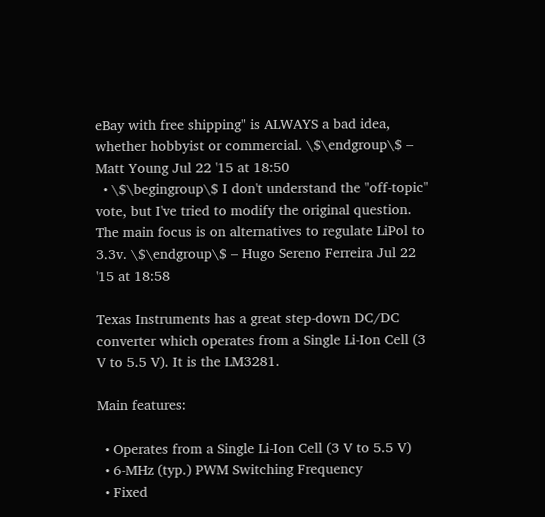eBay with free shipping" is ALWAYS a bad idea, whether hobbyist or commercial. \$\endgroup\$ – Matt Young Jul 22 '15 at 18:50
  • \$\begingroup\$ I don't understand the "off-topic" vote, but I've tried to modify the original question. The main focus is on alternatives to regulate LiPol to 3.3v. \$\endgroup\$ – Hugo Sereno Ferreira Jul 22 '15 at 18:58

Texas Instruments has a great step-down DC/DC converter which operates from a Single Li-Ion Cell (3 V to 5.5 V). It is the LM3281.

Main features:

  • Operates from a Single Li-Ion Cell (3 V to 5.5 V)
  • 6-MHz (typ.) PWM Switching Frequency
  • Fixed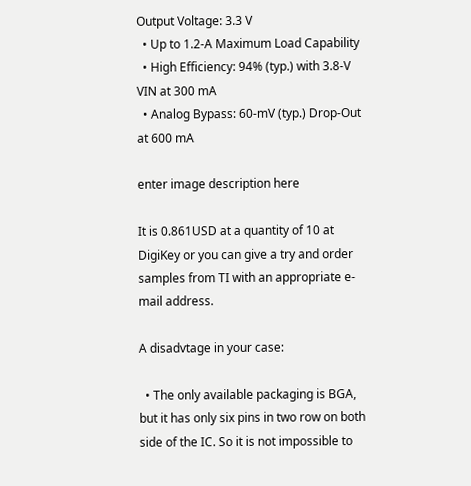Output Voltage: 3.3 V
  • Up to 1.2-A Maximum Load Capability
  • High Efficiency: 94% (typ.) with 3.8-V VIN at 300 mA
  • Analog Bypass: 60-mV (typ.) Drop-Out at 600 mA

enter image description here

It is 0.861USD at a quantity of 10 at DigiKey or you can give a try and order samples from TI with an appropriate e-mail address.

A disadvtage in your case:

  • The only available packaging is BGA, but it has only six pins in two row on both side of the IC. So it is not impossible to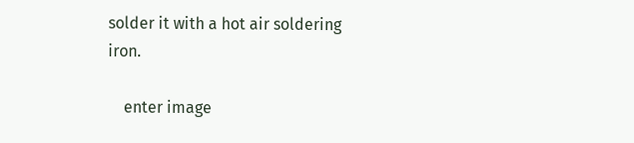solder it with a hot air soldering iron.

    enter image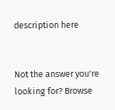description here


Not the answer you're looking for? Browse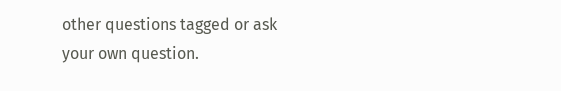other questions tagged or ask your own question.